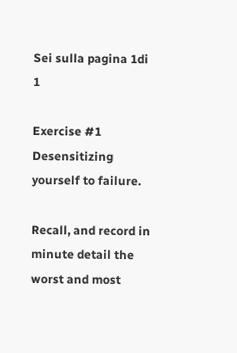Sei sulla pagina 1di 1

Exercise #1 Desensitizing yourself to failure.

Recall, and record in minute detail the worst and most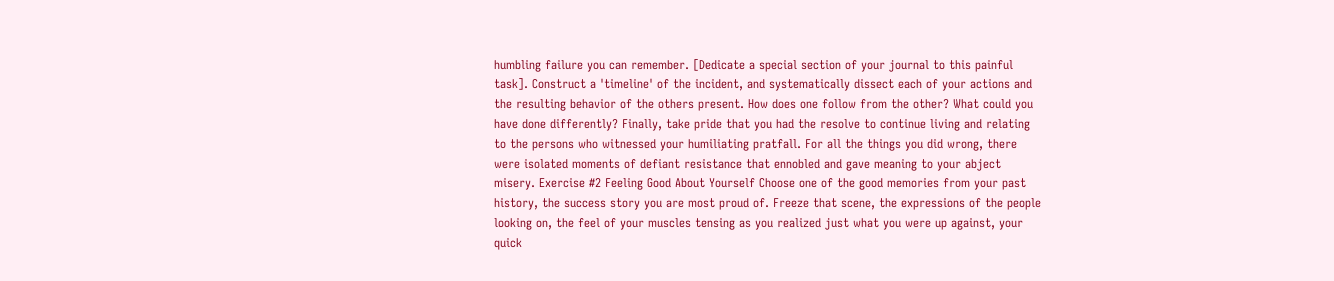humbling failure you can remember. [Dedicate a special section of your journal to this painful task]. Construct a 'timeline' of the incident, and systematically dissect each of your actions and the resulting behavior of the others present. How does one follow from the other? What could you have done differently? Finally, take pride that you had the resolve to continue living and relating to the persons who witnessed your humiliating pratfall. For all the things you did wrong, there were isolated moments of defiant resistance that ennobled and gave meaning to your abject misery. Exercise #2 Feeling Good About Yourself Choose one of the good memories from your past history, the success story you are most proud of. Freeze that scene, the expressions of the people looking on, the feel of your muscles tensing as you realized just what you were up against, your quick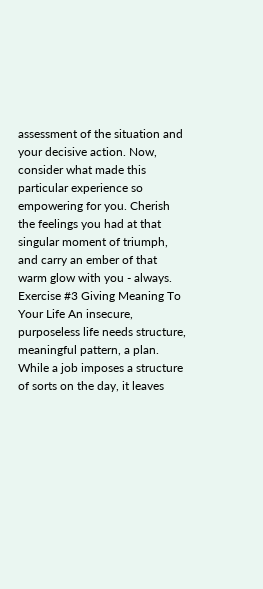assessment of the situation and your decisive action. Now, consider what made this particular experience so empowering for you. Cherish the feelings you had at that singular moment of triumph, and carry an ember of that warm glow with you - always. Exercise #3 Giving Meaning To Your Life An insecure, purposeless life needs structure, meaningful pattern, a plan. While a job imposes a structure of sorts on the day, it leaves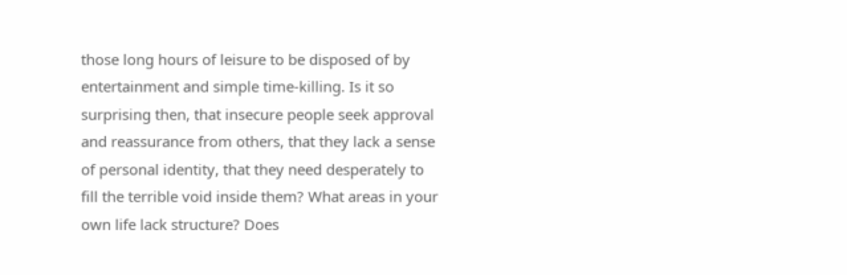those long hours of leisure to be disposed of by entertainment and simple time-killing. Is it so surprising then, that insecure people seek approval and reassurance from others, that they lack a sense of personal identity, that they need desperately to fill the terrible void inside them? What areas in your own life lack structure? Does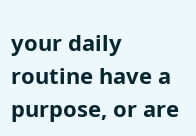your daily routine have a purpose, or are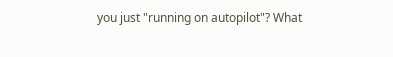you just "running on autopilot"? What